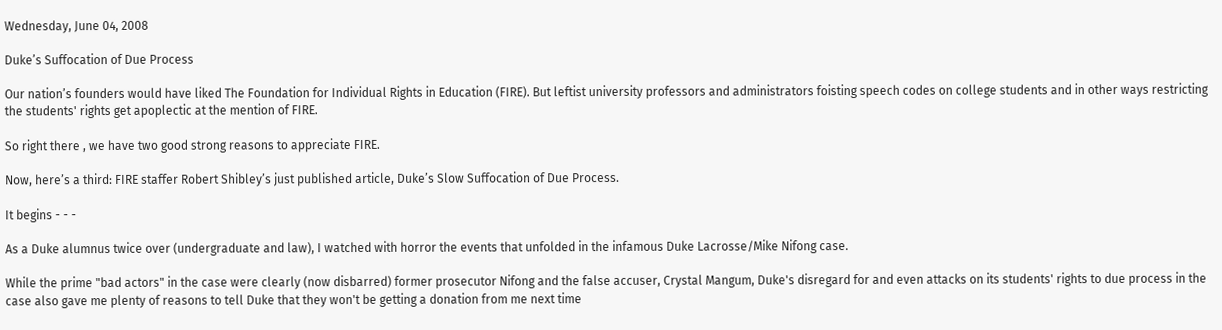Wednesday, June 04, 2008

Duke’s Suffocation of Due Process

Our nation’s founders would have liked The Foundation for Individual Rights in Education (FIRE). But leftist university professors and administrators foisting speech codes on college students and in other ways restricting the students' rights get apoplectic at the mention of FIRE.

So right there , we have two good strong reasons to appreciate FIRE.

Now, here’s a third: FIRE staffer Robert Shibley’s just published article, Duke’s Slow Suffocation of Due Process.

It begins - - -

As a Duke alumnus twice over (undergraduate and law), I watched with horror the events that unfolded in the infamous Duke Lacrosse/Mike Nifong case.

While the prime "bad actors" in the case were clearly (now disbarred) former prosecutor Nifong and the false accuser, Crystal Mangum, Duke's disregard for and even attacks on its students' rights to due process in the case also gave me plenty of reasons to tell Duke that they won't be getting a donation from me next time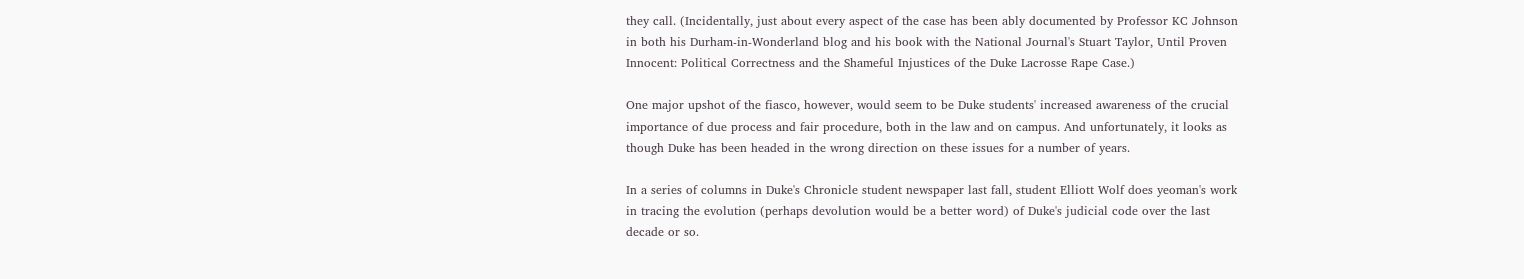they call. (Incidentally, just about every aspect of the case has been ably documented by Professor KC Johnson in both his Durham-in-Wonderland blog and his book with the National Journal's Stuart Taylor, Until Proven Innocent: Political Correctness and the Shameful Injustices of the Duke Lacrosse Rape Case.)

One major upshot of the fiasco, however, would seem to be Duke students' increased awareness of the crucial importance of due process and fair procedure, both in the law and on campus. And unfortunately, it looks as though Duke has been headed in the wrong direction on these issues for a number of years.

In a series of columns in Duke's Chronicle student newspaper last fall, student Elliott Wolf does yeoman's work in tracing the evolution (perhaps devolution would be a better word) of Duke's judicial code over the last decade or so.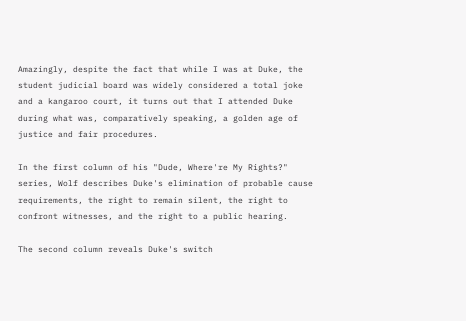Amazingly, despite the fact that while I was at Duke, the student judicial board was widely considered a total joke and a kangaroo court, it turns out that I attended Duke during what was, comparatively speaking, a golden age of justice and fair procedures.

In the first column of his "Dude, Where're My Rights?" series, Wolf describes Duke's elimination of probable cause requirements, the right to remain silent, the right to confront witnesses, and the right to a public hearing.

The second column reveals Duke's switch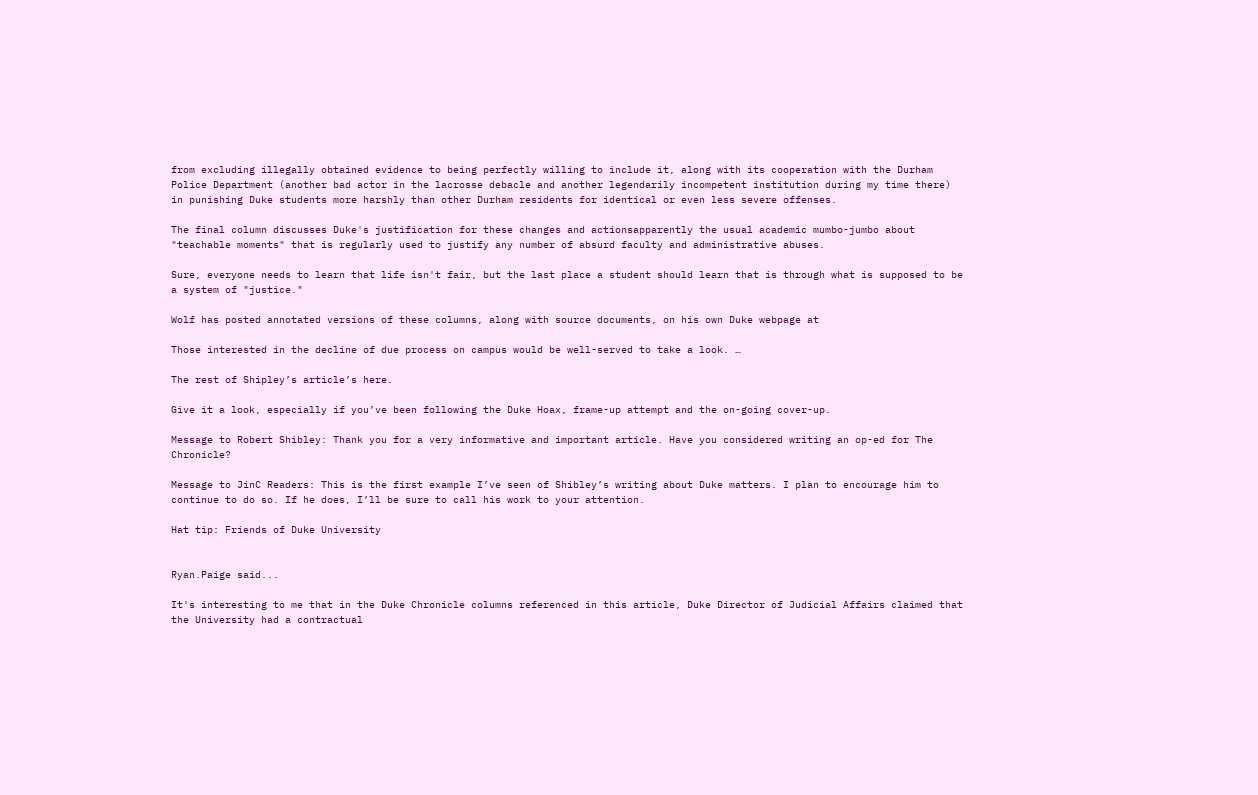from excluding illegally obtained evidence to being perfectly willing to include it, along with its cooperation with the Durham Police Department (another bad actor in the lacrosse debacle and another legendarily incompetent institution during my time there) in punishing Duke students more harshly than other Durham residents for identical or even less severe offenses.

The final column discusses Duke's justification for these changes and actionsapparently the usual academic mumbo-jumbo about "teachable moments" that is regularly used to justify any number of absurd faculty and administrative abuses.

Sure, everyone needs to learn that life isn't fair, but the last place a student should learn that is through what is supposed to be a system of "justice."

Wolf has posted annotated versions of these columns, along with source documents, on his own Duke webpage at

Those interested in the decline of due process on campus would be well-served to take a look. …

The rest of Shipley’s article’s here.

Give it a look, especially if you’ve been following the Duke Hoax, frame-up attempt and the on-going cover-up.

Message to Robert Shibley: Thank you for a very informative and important article. Have you considered writing an op-ed for The Chronicle?

Message to JinC Readers: This is the first example I’ve seen of Shibley’s writing about Duke matters. I plan to encourage him to continue to do so. If he does, I’ll be sure to call his work to your attention.

Hat tip: Friends of Duke University


Ryan.Paige said...

It's interesting to me that in the Duke Chronicle columns referenced in this article, Duke Director of Judicial Affairs claimed that the University had a contractual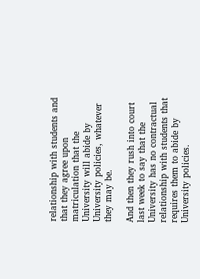relationship with students and that they agree upon matriculation that the University will abide by University policies, whatever they may be.

And then they rush into court last week to say that the University has no contractual relationship with students that requires them to abide by University policies.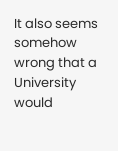It also seems somehow wrong that a University would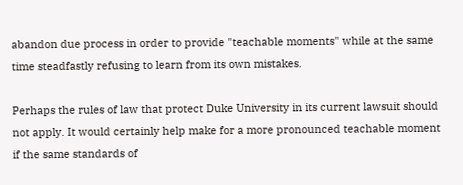abandon due process in order to provide "teachable moments" while at the same time steadfastly refusing to learn from its own mistakes.

Perhaps the rules of law that protect Duke University in its current lawsuit should not apply. It would certainly help make for a more pronounced teachable moment if the same standards of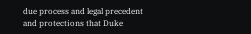due process and legal precedent and protections that Duke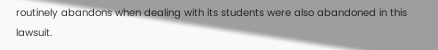routinely abandons when dealing with its students were also abandoned in this lawsuit.